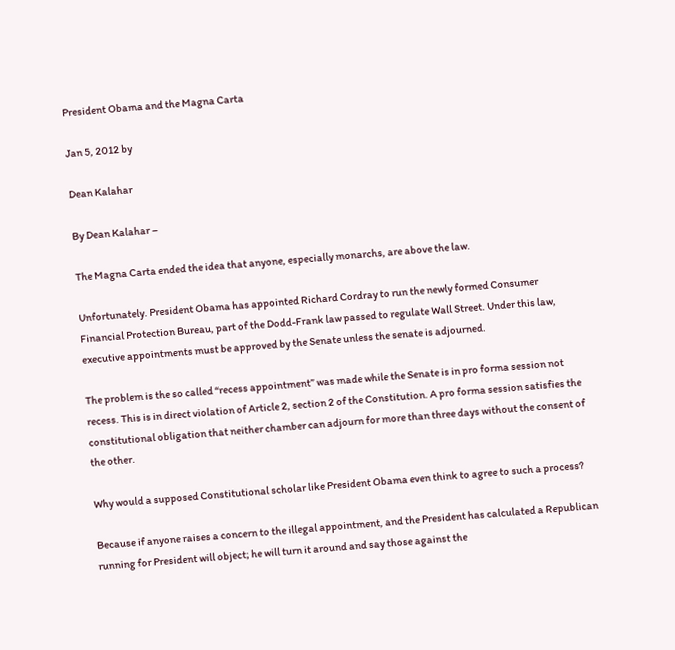President Obama and the Magna Carta

Jan 5, 2012 by

Dean Kalahar

By Dean Kalahar –

The Magna Carta ended the idea that anyone, especially monarchs, are above the law.

Unfortunately. President Obama has appointed Richard Cordray to run the newly formed Consumer Financial Protection Bureau, part of the Dodd-Frank law passed to regulate Wall Street. Under this law, executive appointments must be approved by the Senate unless the senate is adjourned.

The problem is the so called “recess appointment” was made while the Senate is in pro forma session not recess. This is in direct violation of Article 2, section 2 of the Constitution. A pro forma session satisfies the constitutional obligation that neither chamber can adjourn for more than three days without the consent of the other.

Why would a supposed Constitutional scholar like President Obama even think to agree to such a process?

Because if anyone raises a concern to the illegal appointment, and the President has calculated a Republican running for President will object; he will turn it around and say those against the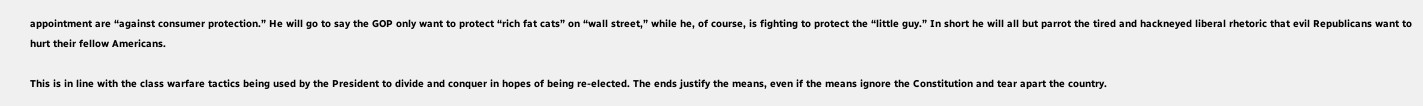appointment are “against consumer protection.” He will go to say the GOP only want to protect “rich fat cats” on “wall street,” while he, of course, is fighting to protect the “little guy.” In short he will all but parrot the tired and hackneyed liberal rhetoric that evil Republicans want to hurt their fellow Americans.

This is in line with the class warfare tactics being used by the President to divide and conquer in hopes of being re-elected. The ends justify the means, even if the means ignore the Constitution and tear apart the country.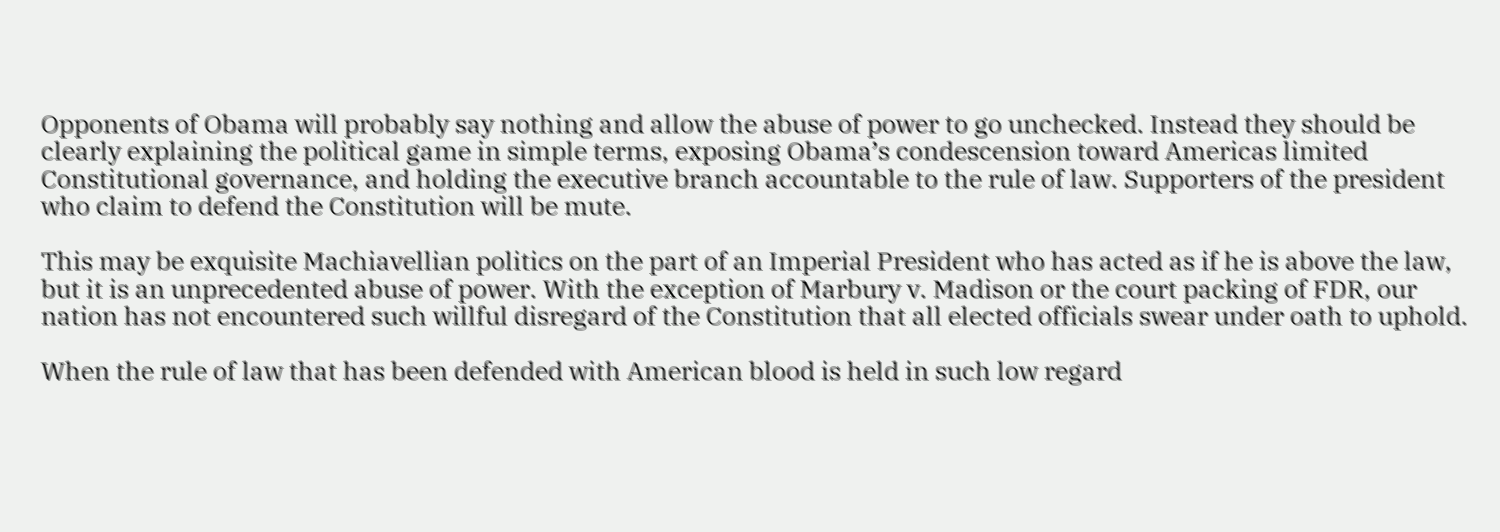Opponents of Obama will probably say nothing and allow the abuse of power to go unchecked. Instead they should be clearly explaining the political game in simple terms, exposing Obama’s condescension toward Americas limited Constitutional governance, and holding the executive branch accountable to the rule of law. Supporters of the president who claim to defend the Constitution will be mute.

This may be exquisite Machiavellian politics on the part of an Imperial President who has acted as if he is above the law, but it is an unprecedented abuse of power. With the exception of Marbury v. Madison or the court packing of FDR, our nation has not encountered such willful disregard of the Constitution that all elected officials swear under oath to uphold.

When the rule of law that has been defended with American blood is held in such low regard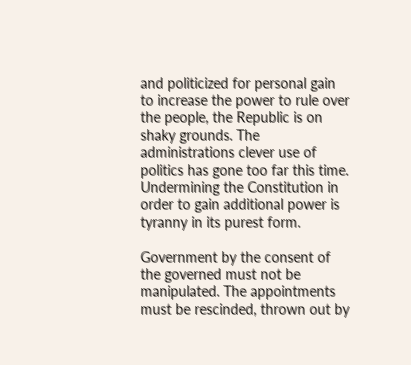and politicized for personal gain to increase the power to rule over the people, the Republic is on shaky grounds. The administrations clever use of politics has gone too far this time. Undermining the Constitution in order to gain additional power is tyranny in its purest form.

Government by the consent of the governed must not be manipulated. The appointments must be rescinded, thrown out by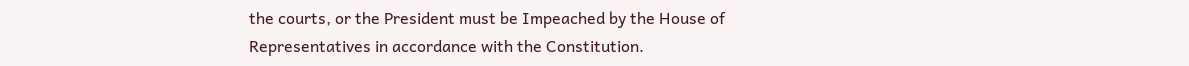the courts, or the President must be Impeached by the House of Representatives in accordance with the Constitution.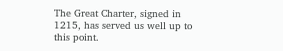The Great Charter, signed in 1215, has served us well up to this point.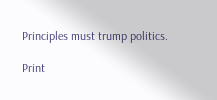Principles must trump politics.

Print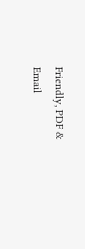Friendly, PDF & Email